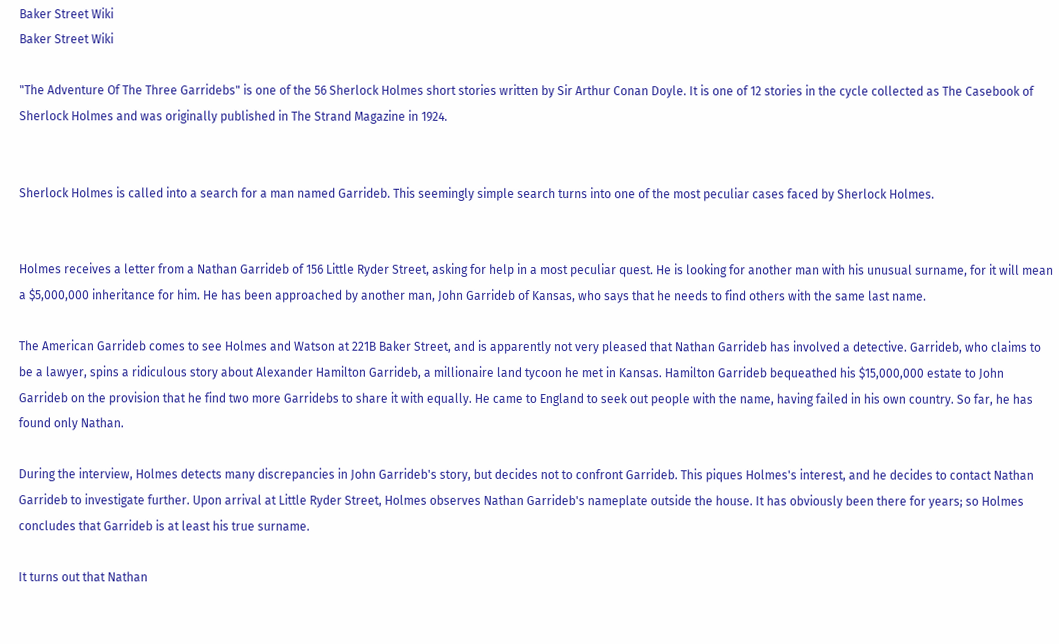Baker Street Wiki
Baker Street Wiki

"The Adventure Of The Three Garridebs" is one of the 56 Sherlock Holmes short stories written by Sir Arthur Conan Doyle. It is one of 12 stories in the cycle collected as The Casebook of Sherlock Holmes and was originally published in The Strand Magazine in 1924.


Sherlock Holmes is called into a search for a man named Garrideb. This seemingly simple search turns into one of the most peculiar cases faced by Sherlock Holmes.


Holmes receives a letter from a Nathan Garrideb of 156 Little Ryder Street, asking for help in a most peculiar quest. He is looking for another man with his unusual surname, for it will mean a $5,000,000 inheritance for him. He has been approached by another man, John Garrideb of Kansas, who says that he needs to find others with the same last name.

The American Garrideb comes to see Holmes and Watson at 221B Baker Street, and is apparently not very pleased that Nathan Garrideb has involved a detective. Garrideb, who claims to be a lawyer, spins a ridiculous story about Alexander Hamilton Garrideb, a millionaire land tycoon he met in Kansas. Hamilton Garrideb bequeathed his $15,000,000 estate to John Garrideb on the provision that he find two more Garridebs to share it with equally. He came to England to seek out people with the name, having failed in his own country. So far, he has found only Nathan.

During the interview, Holmes detects many discrepancies in John Garrideb's story, but decides not to confront Garrideb. This piques Holmes's interest, and he decides to contact Nathan Garrideb to investigate further. Upon arrival at Little Ryder Street, Holmes observes Nathan Garrideb's nameplate outside the house. It has obviously been there for years; so Holmes concludes that Garrideb is at least his true surname.

It turns out that Nathan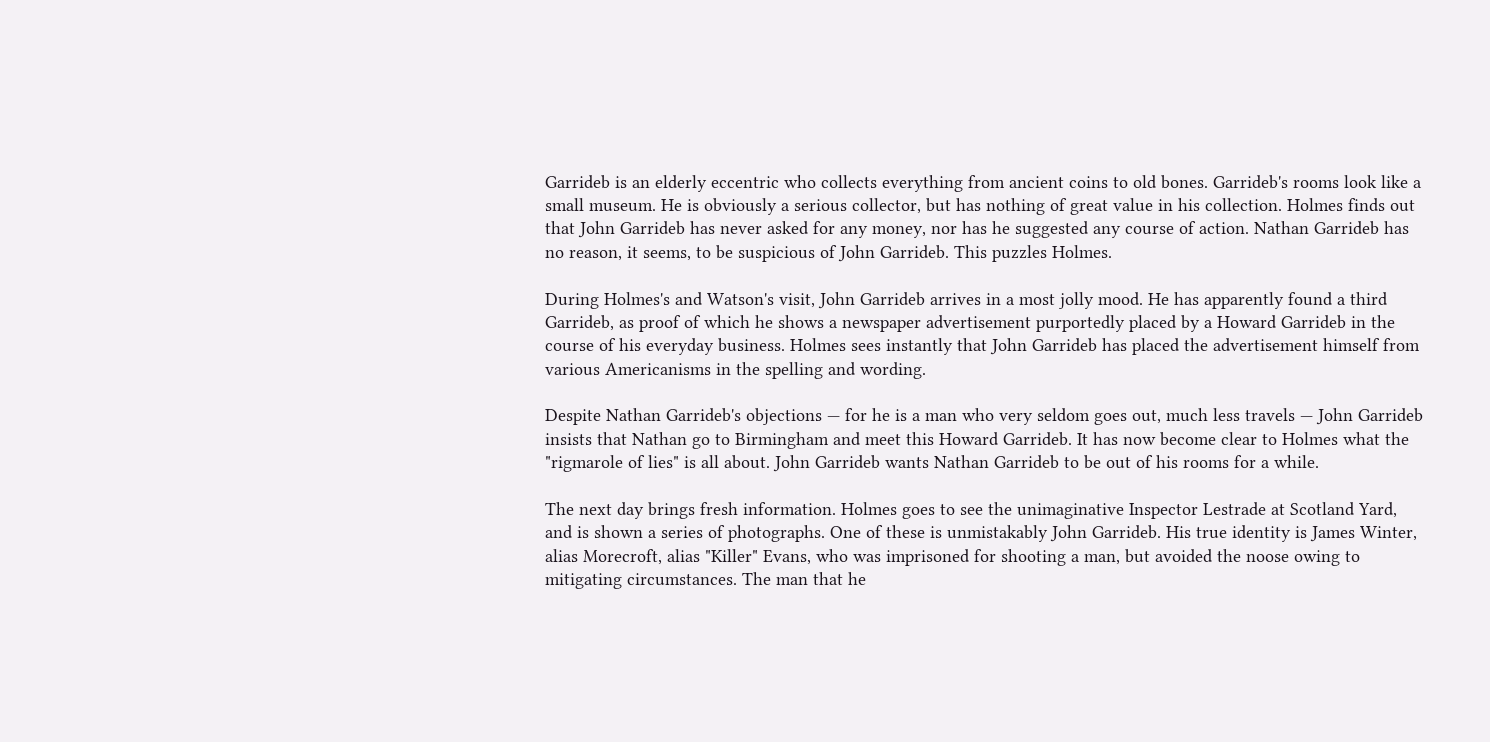Garrideb is an elderly eccentric who collects everything from ancient coins to old bones. Garrideb's rooms look like a small museum. He is obviously a serious collector, but has nothing of great value in his collection. Holmes finds out that John Garrideb has never asked for any money, nor has he suggested any course of action. Nathan Garrideb has no reason, it seems, to be suspicious of John Garrideb. This puzzles Holmes.

During Holmes's and Watson's visit, John Garrideb arrives in a most jolly mood. He has apparently found a third Garrideb, as proof of which he shows a newspaper advertisement purportedly placed by a Howard Garrideb in the course of his everyday business. Holmes sees instantly that John Garrideb has placed the advertisement himself from various Americanisms in the spelling and wording.

Despite Nathan Garrideb's objections — for he is a man who very seldom goes out, much less travels — John Garrideb insists that Nathan go to Birmingham and meet this Howard Garrideb. It has now become clear to Holmes what the "rigmarole of lies" is all about. John Garrideb wants Nathan Garrideb to be out of his rooms for a while.

The next day brings fresh information. Holmes goes to see the unimaginative Inspector Lestrade at Scotland Yard, and is shown a series of photographs. One of these is unmistakably John Garrideb. His true identity is James Winter, alias Morecroft, alias "Killer" Evans, who was imprisoned for shooting a man, but avoided the noose owing to mitigating circumstances. The man that he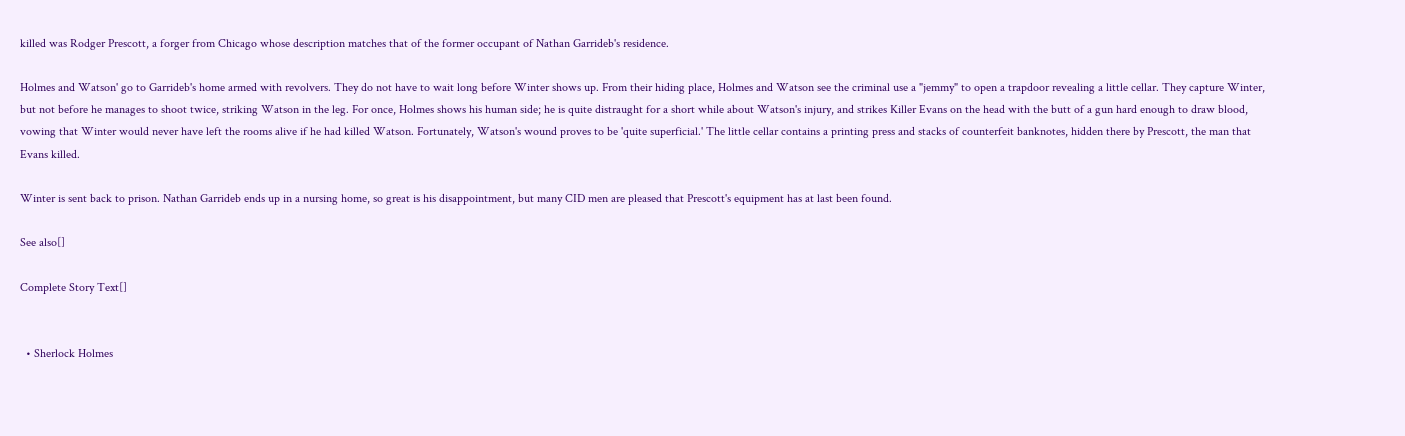killed was Rodger Prescott, a forger from Chicago whose description matches that of the former occupant of Nathan Garrideb's residence.

Holmes and Watson' go to Garrideb's home armed with revolvers. They do not have to wait long before Winter shows up. From their hiding place, Holmes and Watson see the criminal use a "jemmy" to open a trapdoor revealing a little cellar. They capture Winter, but not before he manages to shoot twice, striking Watson in the leg. For once, Holmes shows his human side; he is quite distraught for a short while about Watson's injury, and strikes Killer Evans on the head with the butt of a gun hard enough to draw blood, vowing that Winter would never have left the rooms alive if he had killed Watson. Fortunately, Watson's wound proves to be 'quite superficial.' The little cellar contains a printing press and stacks of counterfeit banknotes, hidden there by Prescott, the man that Evans killed.

Winter is sent back to prison. Nathan Garrideb ends up in a nursing home, so great is his disappointment, but many CID men are pleased that Prescott's equipment has at last been found.

See also[]

Complete Story Text[]


  • Sherlock Holmes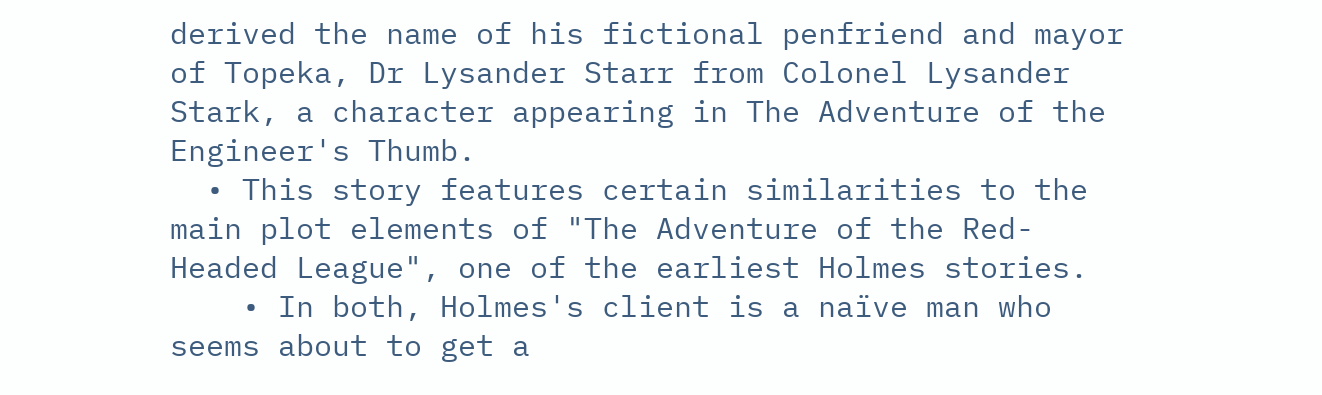derived the name of his fictional penfriend and mayor of Topeka, Dr Lysander Starr from Colonel Lysander Stark, a character appearing in The Adventure of the Engineer's Thumb.
  • This story features certain similarities to the main plot elements of "The Adventure of the Red-Headed League", one of the earliest Holmes stories.
    • In both, Holmes's client is a naïve man who seems about to get a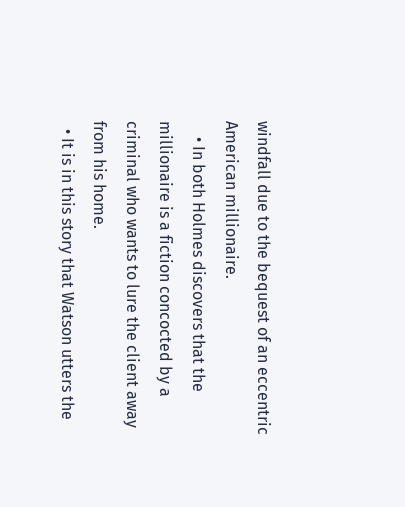windfall due to the bequest of an eccentric American millionaire.
    • In both Holmes discovers that the millionaire is a fiction concocted by a criminal who wants to lure the client away from his home.
  • It is in this story that Watson utters the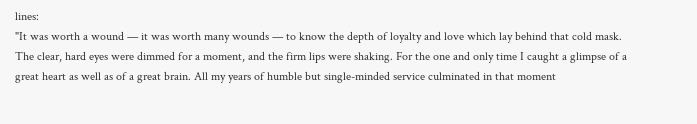lines:
"It was worth a wound — it was worth many wounds — to know the depth of loyalty and love which lay behind that cold mask. The clear, hard eyes were dimmed for a moment, and the firm lips were shaking. For the one and only time I caught a glimpse of a great heart as well as of a great brain. All my years of humble but single-minded service culminated in that moment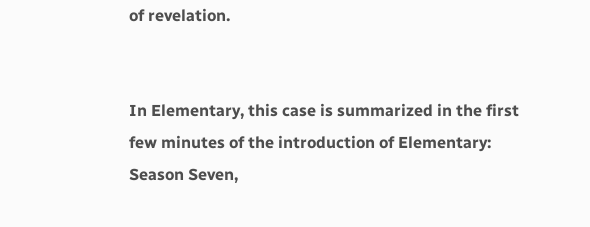of revelation.


In Elementary, this case is summarized in the first few minutes of the introduction of Elementary: Season Seven,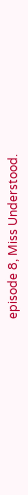episode 8, Miss Understood.